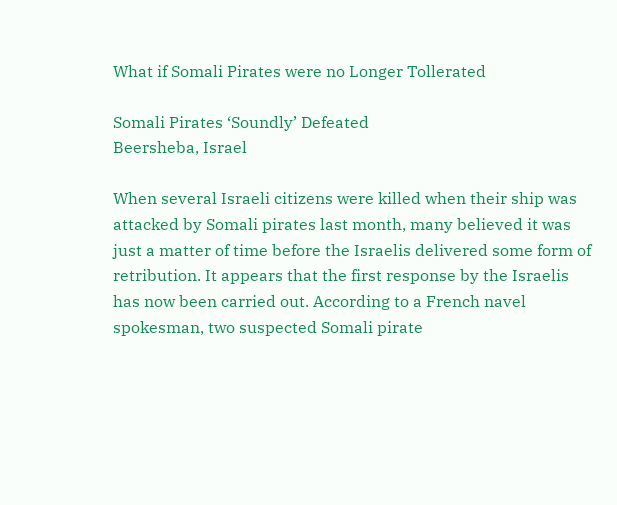What if Somali Pirates were no Longer Tollerated

Somali Pirates ‘Soundly’ Defeated
Beersheba, Israel

When several Israeli citizens were killed when their ship was attacked by Somali pirates last month, many believed it was just a matter of time before the Israelis delivered some form of retribution. It appears that the first response by the Israelis has now been carried out. According to a French navel spokesman, two suspected Somali pirate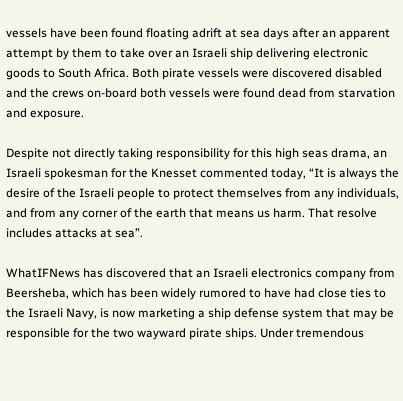vessels have been found floating adrift at sea days after an apparent attempt by them to take over an Israeli ship delivering electronic goods to South Africa. Both pirate vessels were discovered disabled and the crews on-board both vessels were found dead from starvation and exposure.

Despite not directly taking responsibility for this high seas drama, an Israeli spokesman for the Knesset commented today, “It is always the desire of the Israeli people to protect themselves from any individuals, and from any corner of the earth that means us harm. That resolve includes attacks at sea”.

WhatIFNews has discovered that an Israeli electronics company from Beersheba, which has been widely rumored to have had close ties to the Israeli Navy, is now marketing a ship defense system that may be responsible for the two wayward pirate ships. Under tremendous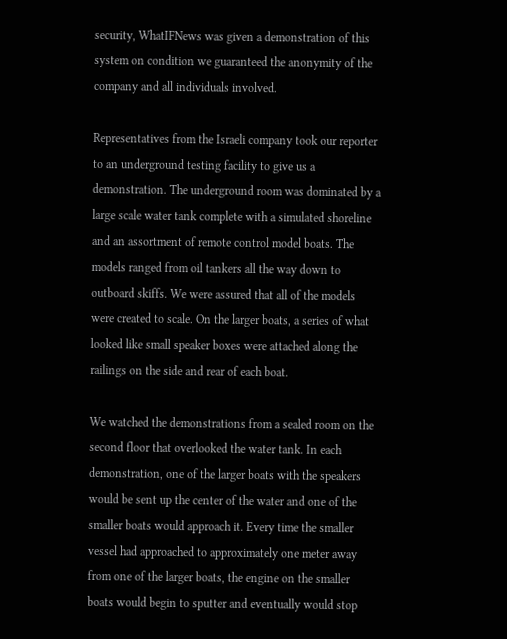security, WhatIFNews was given a demonstration of this system on condition we guaranteed the anonymity of the company and all individuals involved.

Representatives from the Israeli company took our reporter to an underground testing facility to give us a demonstration. The underground room was dominated by a large scale water tank complete with a simulated shoreline and an assortment of remote control model boats. The models ranged from oil tankers all the way down to outboard skiffs. We were assured that all of the models were created to scale. On the larger boats, a series of what looked like small speaker boxes were attached along the railings on the side and rear of each boat.

We watched the demonstrations from a sealed room on the second floor that overlooked the water tank. In each demonstration, one of the larger boats with the speakers would be sent up the center of the water and one of the smaller boats would approach it. Every time the smaller vessel had approached to approximately one meter away from one of the larger boats, the engine on the smaller boats would begin to sputter and eventually would stop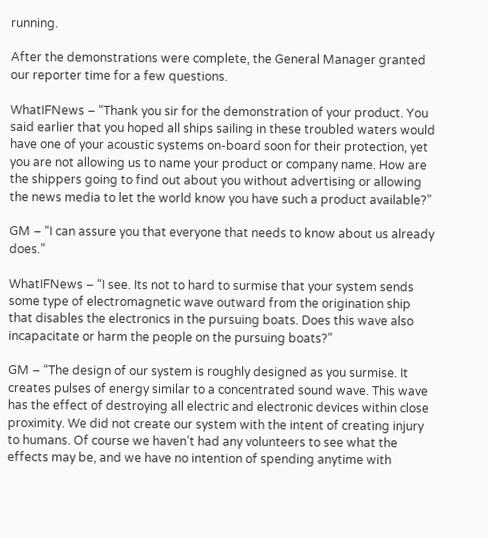running.

After the demonstrations were complete, the General Manager granted our reporter time for a few questions.

WhatIFNews – “Thank you sir for the demonstration of your product. You said earlier that you hoped all ships sailing in these troubled waters would have one of your acoustic systems on-board soon for their protection, yet you are not allowing us to name your product or company name. How are the shippers going to find out about you without advertising or allowing the news media to let the world know you have such a product available?”

GM – “I can assure you that everyone that needs to know about us already does.”

WhatIFNews – “I see. Its not to hard to surmise that your system sends some type of electromagnetic wave outward from the origination ship that disables the electronics in the pursuing boats. Does this wave also incapacitate or harm the people on the pursuing boats?”

GM – “The design of our system is roughly designed as you surmise. It creates pulses of energy similar to a concentrated sound wave. This wave has the effect of destroying all electric and electronic devices within close proximity. We did not create our system with the intent of creating injury to humans. Of course we haven’t had any volunteers to see what the effects may be, and we have no intention of spending anytime with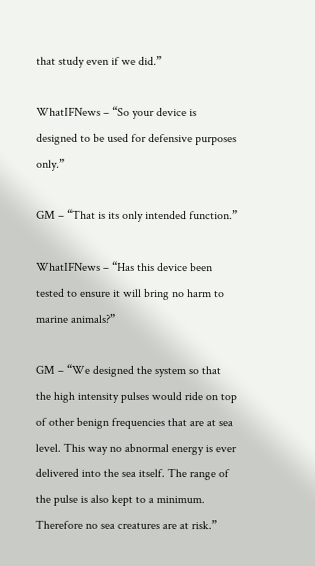that study even if we did.”

WhatIFNews – “So your device is designed to be used for defensive purposes only.”

GM – “That is its only intended function.”

WhatIFNews – “Has this device been tested to ensure it will bring no harm to marine animals?”

GM – “We designed the system so that the high intensity pulses would ride on top of other benign frequencies that are at sea level. This way no abnormal energy is ever delivered into the sea itself. The range of the pulse is also kept to a minimum. Therefore no sea creatures are at risk.”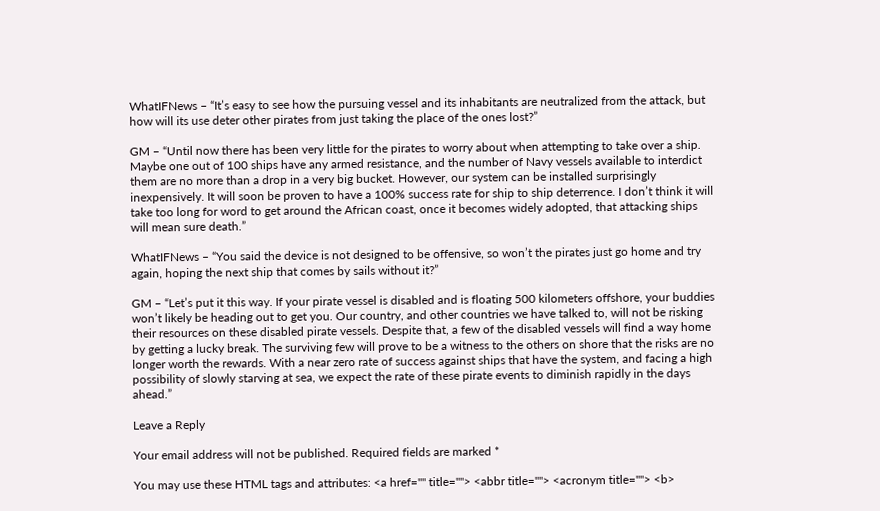WhatIFNews – “It’s easy to see how the pursuing vessel and its inhabitants are neutralized from the attack, but how will its use deter other pirates from just taking the place of the ones lost?”

GM – “Until now there has been very little for the pirates to worry about when attempting to take over a ship. Maybe one out of 100 ships have any armed resistance, and the number of Navy vessels available to interdict them are no more than a drop in a very big bucket. However, our system can be installed surprisingly inexpensively. It will soon be proven to have a 100% success rate for ship to ship deterrence. I don’t think it will take too long for word to get around the African coast, once it becomes widely adopted, that attacking ships will mean sure death.”

WhatIFNews – “You said the device is not designed to be offensive, so won’t the pirates just go home and try again, hoping the next ship that comes by sails without it?”

GM – “Let’s put it this way. If your pirate vessel is disabled and is floating 500 kilometers offshore, your buddies won’t likely be heading out to get you. Our country, and other countries we have talked to, will not be risking their resources on these disabled pirate vessels. Despite that, a few of the disabled vessels will find a way home by getting a lucky break. The surviving few will prove to be a witness to the others on shore that the risks are no longer worth the rewards. With a near zero rate of success against ships that have the system, and facing a high possibility of slowly starving at sea, we expect the rate of these pirate events to diminish rapidly in the days ahead.”

Leave a Reply

Your email address will not be published. Required fields are marked *

You may use these HTML tags and attributes: <a href="" title=""> <abbr title=""> <acronym title=""> <b>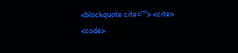<blockquote cite=""> <cite> <code>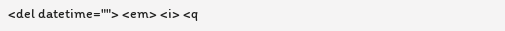<del datetime=""> <em> <i> <q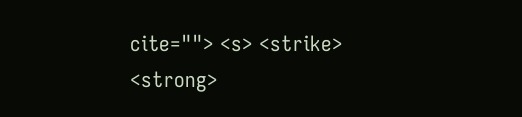cite=""> <s> <strike> <strong>